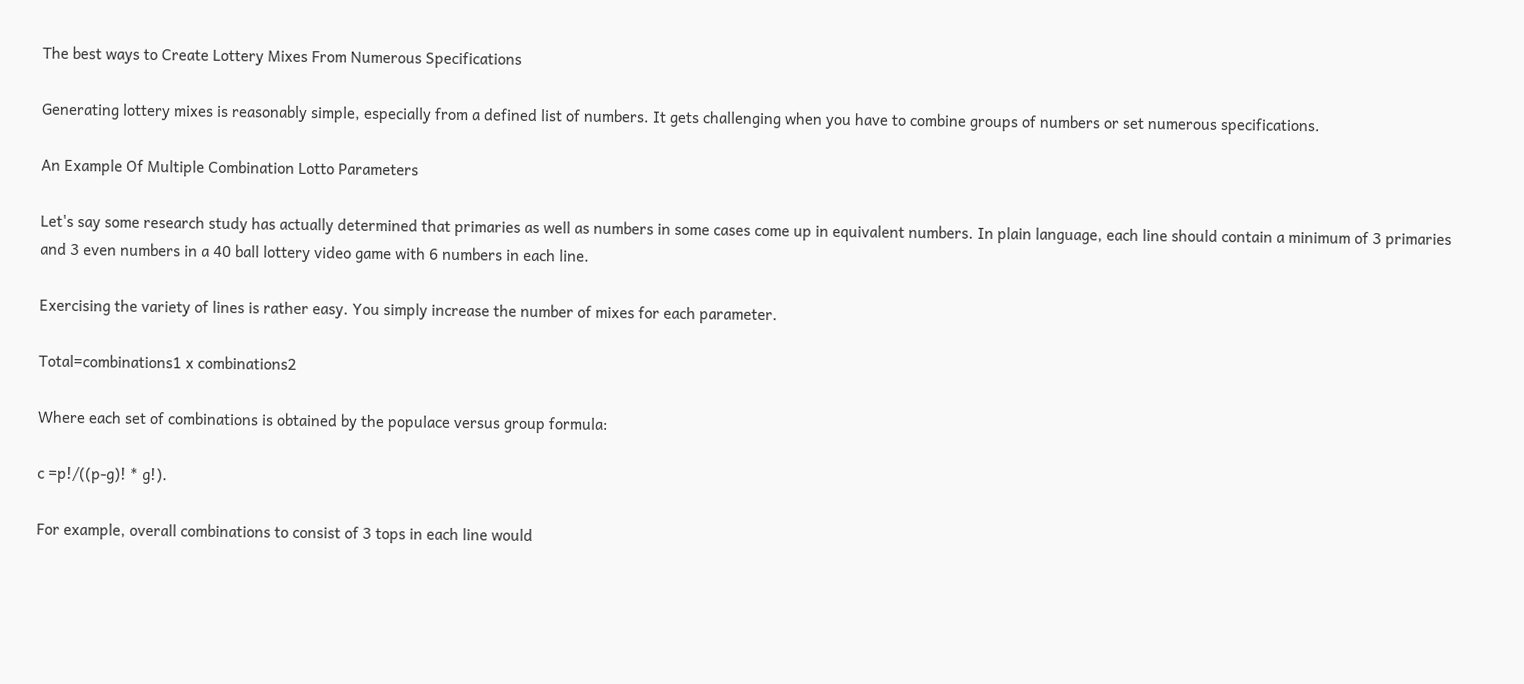The best ways to Create Lottery Mixes From Numerous Specifications

Generating lottery mixes is reasonably simple, especially from a defined list of numbers. It gets challenging when you have to combine groups of numbers or set numerous specifications.

An Example Of Multiple Combination Lotto Parameters

Let's say some research study has actually determined that primaries as well as numbers in some cases come up in equivalent numbers. In plain language, each line should contain a minimum of 3 primaries and 3 even numbers in a 40 ball lottery video game with 6 numbers in each line.

Exercising the variety of lines is rather easy. You simply increase the number of mixes for each parameter.

Total=combinations1 x combinations2

Where each set of combinations is obtained by the populace versus group formula:

c =p!/((p-g)! * g!).

For example, overall combinations to consist of 3 tops in each line would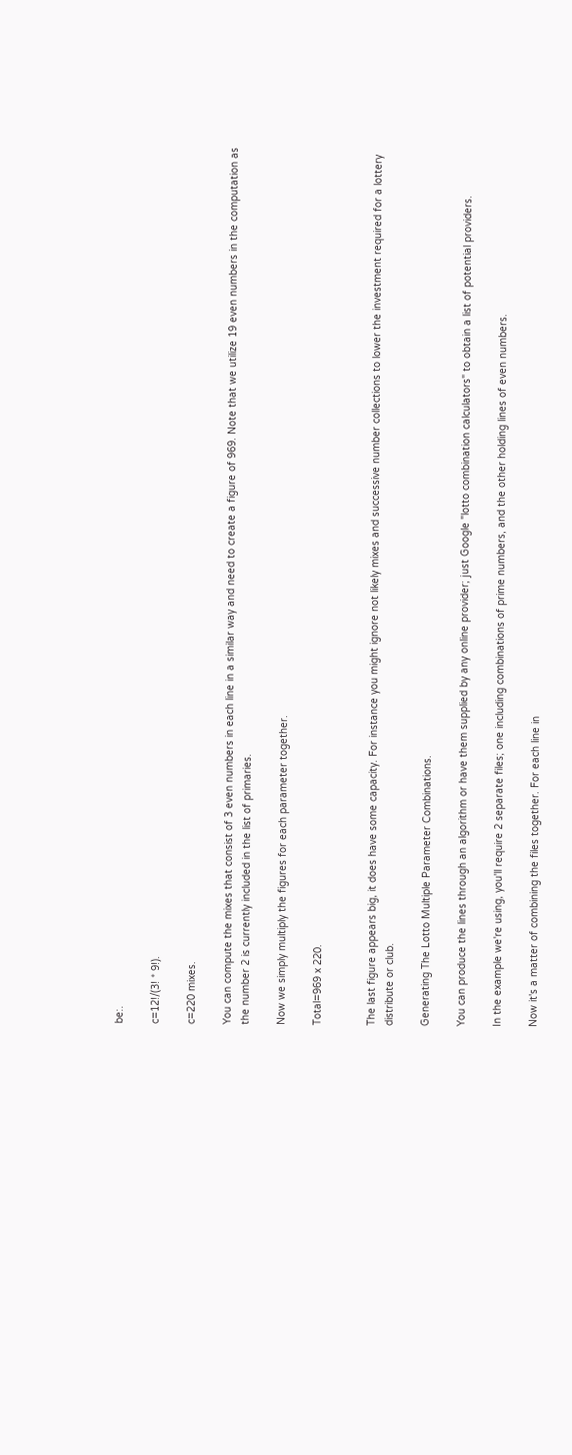be:.

c=12!/(3! * 9!).

c=220 mixes.

You can compute the mixes that consist of 3 even numbers in each line in a similar way and need to create a figure of 969. Note that we utilize 19 even numbers in the computation as the number 2 is currently included in the list of primaries.

Now we simply multiply the figures for each parameter together.

Total=969 x 220.


The last figure appears big, it does have some capacity. For instance you might ignore not likely mixes and successive number collections to lower the investment required for a lottery distribute or club.

Generating The Lotto Multiple Parameter Combinations.

You can produce the lines through an algorithm or have them supplied by any online provider; just Google "lotto combination calculators" to obtain a list of potential providers.

In the example we're using, you'll require 2 separate files; one including combinations of prime numbers, and the other holding lines of even numbers.

Now it's a matter of combining the files together. For each line in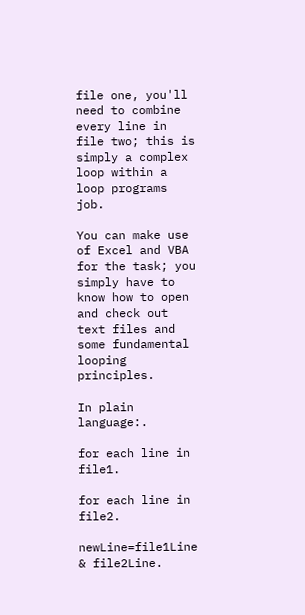file one, you'll need to combine every line in file two; this is simply a complex loop within a loop programs job.

You can make use of Excel and VBA for the task; you simply have to know how to open and check out text files and some fundamental looping principles.

In plain language:.

for each line in file1.

for each line in file2.

newLine=file1Line & file2Line.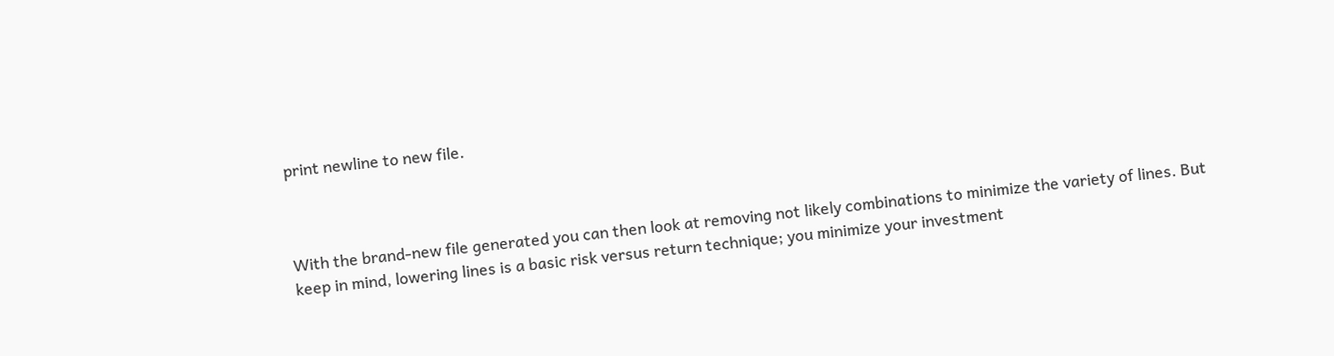print newline to new file.



With the brand-new file generated you can then look at removing not likely combinations to minimize the variety of lines. But keep in mind, lowering lines is a basic risk versus return technique; you minimize your investment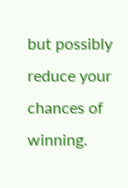but possibly reduce your chances of winning.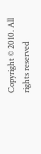Copyright © 2010. All rights reserved